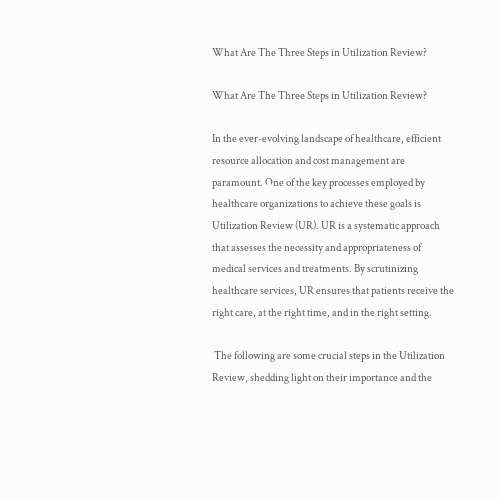What Are The Three Steps in Utilization Review?

What Are The Three Steps in Utilization Review?

In the ever-evolving landscape of healthcare, efficient resource allocation and cost management are paramount. One of the key processes employed by healthcare organizations to achieve these goals is Utilization Review (UR). UR is a systematic approach that assesses the necessity and appropriateness of medical services and treatments. By scrutinizing healthcare services, UR ensures that patients receive the right care, at the right time, and in the right setting.

 The following are some crucial steps in the Utilization Review, shedding light on their importance and the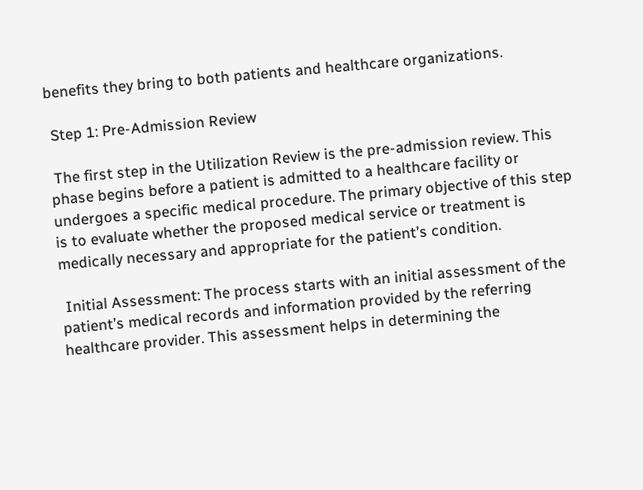benefits they bring to both patients and healthcare organizations.

 Step 1: Pre-Admission Review

 The first step in the Utilization Review is the pre-admission review. This phase begins before a patient is admitted to a healthcare facility or undergoes a specific medical procedure. The primary objective of this step is to evaluate whether the proposed medical service or treatment is medically necessary and appropriate for the patient’s condition.

 Initial Assessment: The process starts with an initial assessment of the patient’s medical records and information provided by the referring healthcare provider. This assessment helps in determining the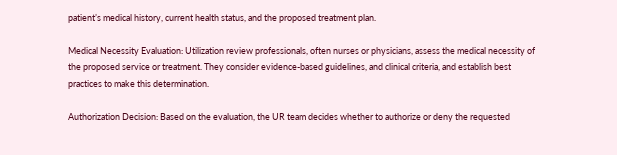patient’s medical history, current health status, and the proposed treatment plan.

Medical Necessity Evaluation: Utilization review professionals, often nurses or physicians, assess the medical necessity of the proposed service or treatment. They consider evidence-based guidelines, and clinical criteria, and establish best practices to make this determination.

Authorization Decision: Based on the evaluation, the UR team decides whether to authorize or deny the requested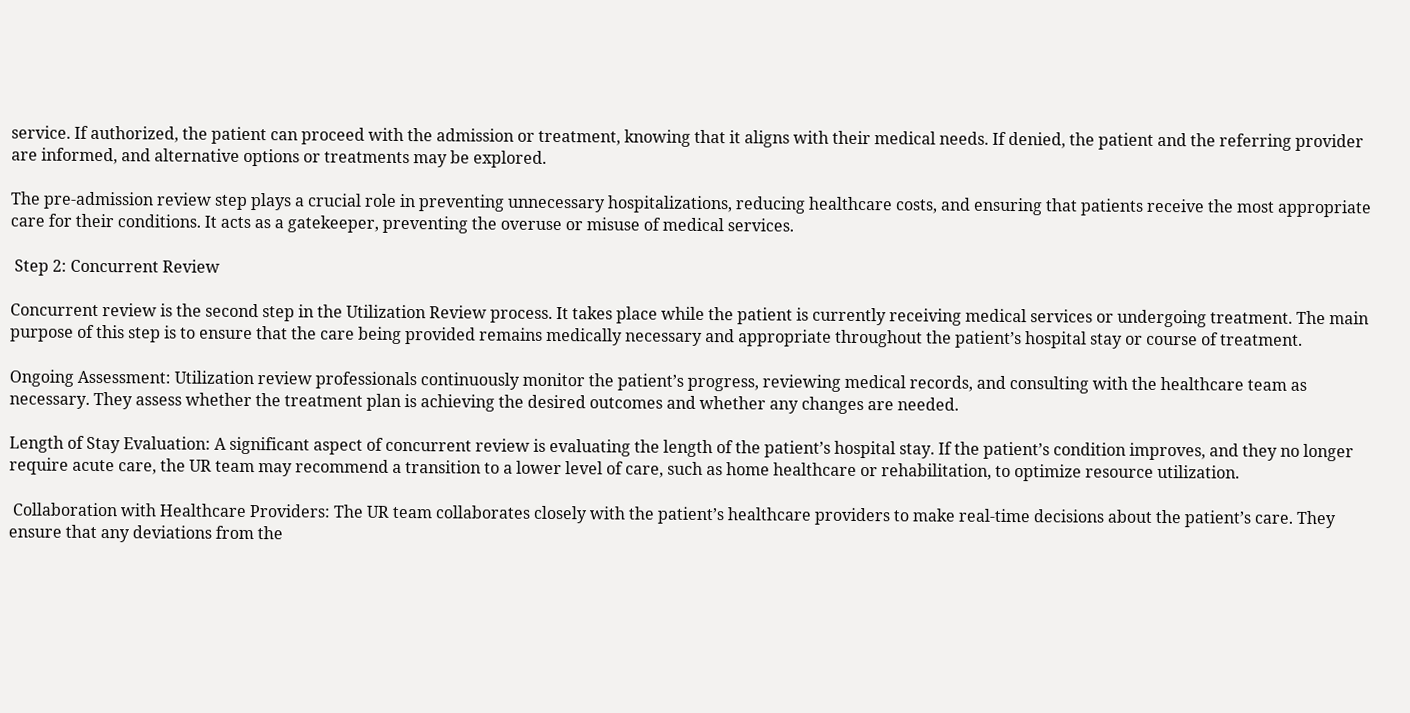service. If authorized, the patient can proceed with the admission or treatment, knowing that it aligns with their medical needs. If denied, the patient and the referring provider are informed, and alternative options or treatments may be explored.

The pre-admission review step plays a crucial role in preventing unnecessary hospitalizations, reducing healthcare costs, and ensuring that patients receive the most appropriate care for their conditions. It acts as a gatekeeper, preventing the overuse or misuse of medical services.

 Step 2: Concurrent Review

Concurrent review is the second step in the Utilization Review process. It takes place while the patient is currently receiving medical services or undergoing treatment. The main purpose of this step is to ensure that the care being provided remains medically necessary and appropriate throughout the patient’s hospital stay or course of treatment.

Ongoing Assessment: Utilization review professionals continuously monitor the patient’s progress, reviewing medical records, and consulting with the healthcare team as necessary. They assess whether the treatment plan is achieving the desired outcomes and whether any changes are needed.

Length of Stay Evaluation: A significant aspect of concurrent review is evaluating the length of the patient’s hospital stay. If the patient’s condition improves, and they no longer require acute care, the UR team may recommend a transition to a lower level of care, such as home healthcare or rehabilitation, to optimize resource utilization.

 Collaboration with Healthcare Providers: The UR team collaborates closely with the patient’s healthcare providers to make real-time decisions about the patient’s care. They ensure that any deviations from the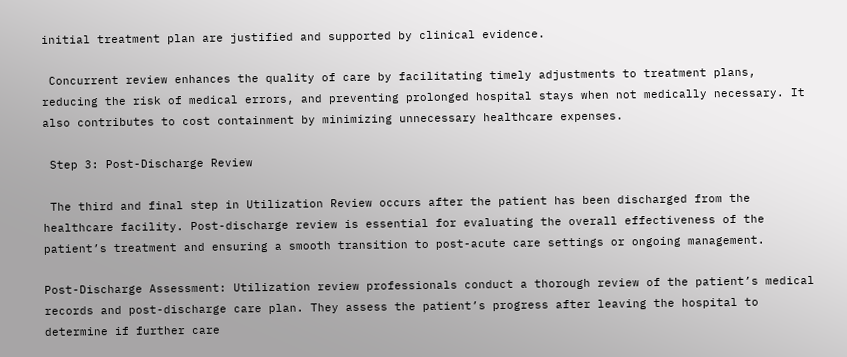initial treatment plan are justified and supported by clinical evidence.

 Concurrent review enhances the quality of care by facilitating timely adjustments to treatment plans, reducing the risk of medical errors, and preventing prolonged hospital stays when not medically necessary. It also contributes to cost containment by minimizing unnecessary healthcare expenses.

 Step 3: Post-Discharge Review

 The third and final step in Utilization Review occurs after the patient has been discharged from the healthcare facility. Post-discharge review is essential for evaluating the overall effectiveness of the patient’s treatment and ensuring a smooth transition to post-acute care settings or ongoing management.

Post-Discharge Assessment: Utilization review professionals conduct a thorough review of the patient’s medical records and post-discharge care plan. They assess the patient’s progress after leaving the hospital to determine if further care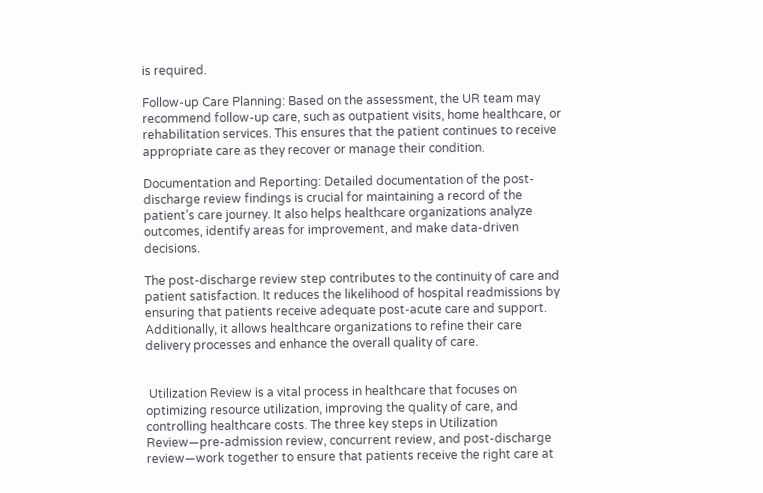is required.

Follow-up Care Planning: Based on the assessment, the UR team may recommend follow-up care, such as outpatient visits, home healthcare, or rehabilitation services. This ensures that the patient continues to receive appropriate care as they recover or manage their condition.

Documentation and Reporting: Detailed documentation of the post-discharge review findings is crucial for maintaining a record of the patient’s care journey. It also helps healthcare organizations analyze outcomes, identify areas for improvement, and make data-driven decisions.

The post-discharge review step contributes to the continuity of care and patient satisfaction. It reduces the likelihood of hospital readmissions by ensuring that patients receive adequate post-acute care and support. Additionally, it allows healthcare organizations to refine their care delivery processes and enhance the overall quality of care.


 Utilization Review is a vital process in healthcare that focuses on optimizing resource utilization, improving the quality of care, and controlling healthcare costs. The three key steps in Utilization Review—pre-admission review, concurrent review, and post-discharge review—work together to ensure that patients receive the right care at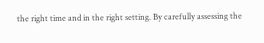the right time and in the right setting. By carefully assessing the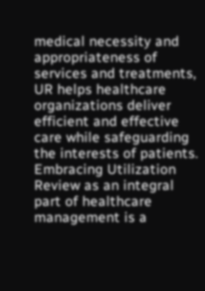medical necessity and appropriateness of services and treatments, UR helps healthcare organizations deliver efficient and effective care while safeguarding the interests of patients. Embracing Utilization Review as an integral part of healthcare management is a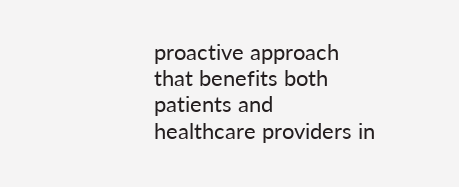proactive approach that benefits both patients and healthcare providers in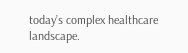today’s complex healthcare landscape.